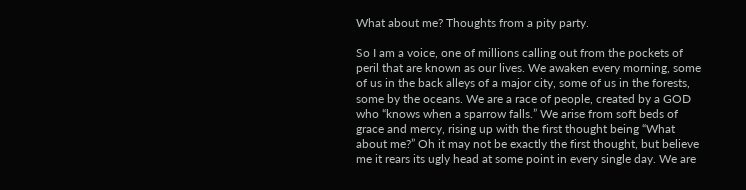What about me? Thoughts from a pity party.

So I am a voice, one of millions calling out from the pockets of peril that are known as our lives. We awaken every morning, some of us in the back alleys of a major city, some of us in the forests, some by the oceans. We are a race of people, created by a GOD who “knows when a sparrow falls.” We arise from soft beds of grace and mercy, rising up with the first thought being “What about me?” Oh it may not be exactly the first thought, but believe me it rears its ugly head at some point in every single day. We are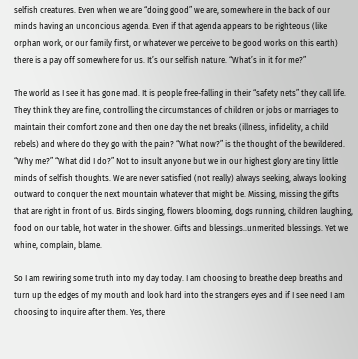selfish creatures. Even when we are “doing good” we are, somewhere in the back of our minds having an unconcious agenda. Even if that agenda appears to be righteous (like orphan work, or our family first, or whatever we perceive to be good works on this earth) there is a pay off somewhere for us. It’s our selfish nature. “What’s in it for me?”

The world as I see it has gone mad. It is people free-falling in their “safety nets” they call life. They think they are fine, controlling the circumstances of children or jobs or marriages to maintain their comfort zone and then one day the net breaks (illness, infidelity, a child rebels) and where do they go with the pain? “What now?” is the thought of the bewildered. “Why me?” “What did I do?” Not to insult anyone but we in our highest glory are tiny little minds of selfish thoughts. We are never satisfied (not really) always seeking, always looking outward to conquer the next mountain whatever that might be. Missing, missing the gifts that are right in front of us. Birds singing, flowers blooming, dogs running, children laughing, food on our table, hot water in the shower. Gifts and blessings..unmerited blessings. Yet we whine, complain, blame.

So I am rewiring some truth into my day today. I am choosing to breathe deep breaths and turn up the edges of my mouth and look hard into the strangers eyes and if I see need I am choosing to inquire after them. Yes, there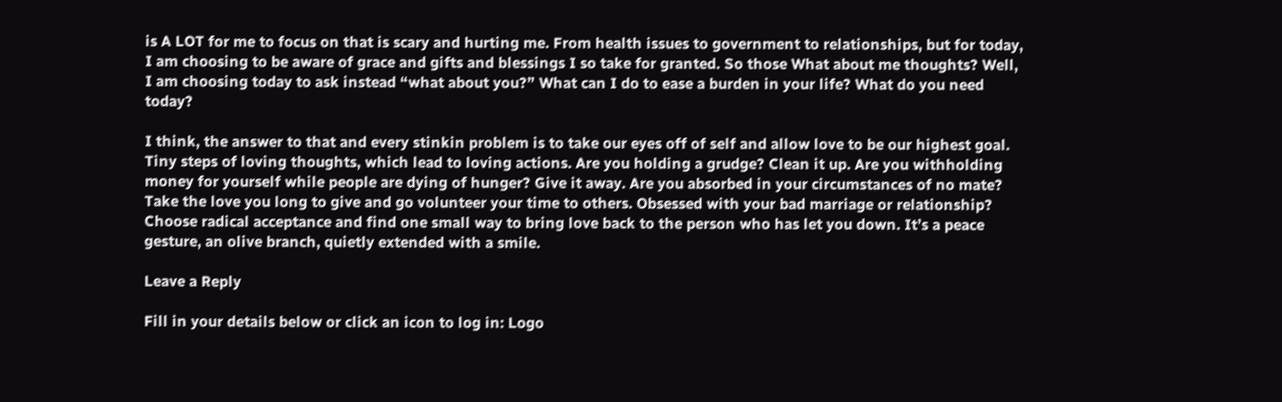is A LOT for me to focus on that is scary and hurting me. From health issues to government to relationships, but for today, I am choosing to be aware of grace and gifts and blessings I so take for granted. So those What about me thoughts? Well, I am choosing today to ask instead “what about you?” What can I do to ease a burden in your life? What do you need today?

I think, the answer to that and every stinkin problem is to take our eyes off of self and allow love to be our highest goal. Tiny steps of loving thoughts, which lead to loving actions. Are you holding a grudge? Clean it up. Are you withholding money for yourself while people are dying of hunger? Give it away. Are you absorbed in your circumstances of no mate? Take the love you long to give and go volunteer your time to others. Obsessed with your bad marriage or relationship? Choose radical acceptance and find one small way to bring love back to the person who has let you down. It’s a peace gesture, an olive branch, quietly extended with a smile.

Leave a Reply

Fill in your details below or click an icon to log in: Logo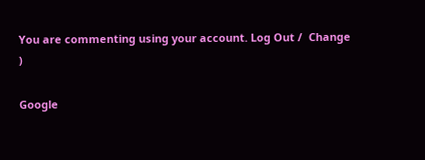You are commenting using your account. Log Out /  Change )

Google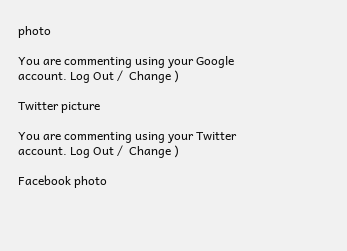photo

You are commenting using your Google account. Log Out /  Change )

Twitter picture

You are commenting using your Twitter account. Log Out /  Change )

Facebook photo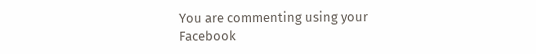You are commenting using your Facebook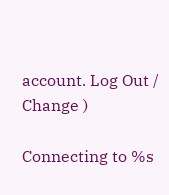account. Log Out /  Change )

Connecting to %s